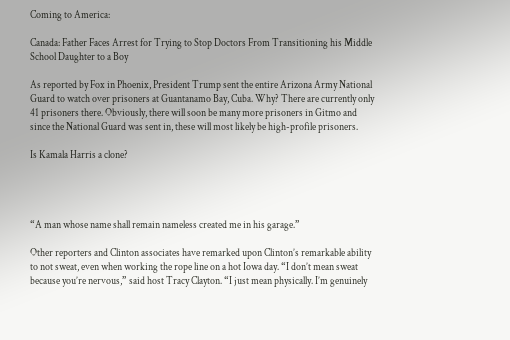Coming to America:

Canada: Father Faces Arrest for Trying to Stop Doctors From Transitioning his Middle School Daughter to a Boy

As reported by Fox in Phoenix, President Trump sent the entire Arizona Army National Guard to watch over prisoners at Guantanamo Bay, Cuba. Why? There are currently only 41 prisoners there. Obviously, there will soon be many more prisoners in Gitmo and since the National Guard was sent in, these will most likely be high-profile prisoners.

Is Kamala Harris a clone?




“A man whose name shall remain nameless created me in his garage.”

Other reporters and Clinton associates have remarked upon Clinton’s remarkable ability to not sweat, even when working the rope line on a hot Iowa day. “I don’t mean sweat because you’re nervous,” said host Tracy Clayton. “I just mean physically. I’m genuinely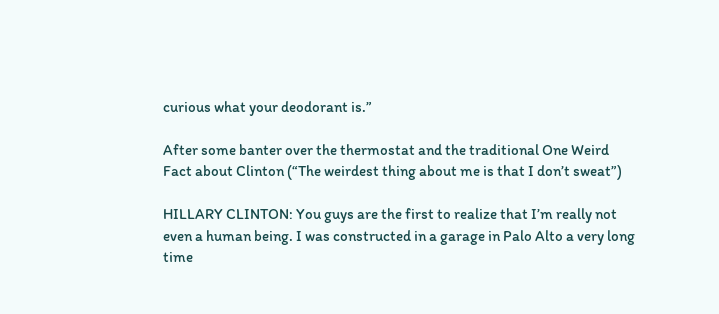curious what your deodorant is.”

After some banter over the thermostat and the traditional One Weird Fact about Clinton (“The weirdest thing about me is that I don’t sweat”)

HILLARY CLINTON: You guys are the first to realize that I’m really not even a human being. I was constructed in a garage in Palo Alto a very long time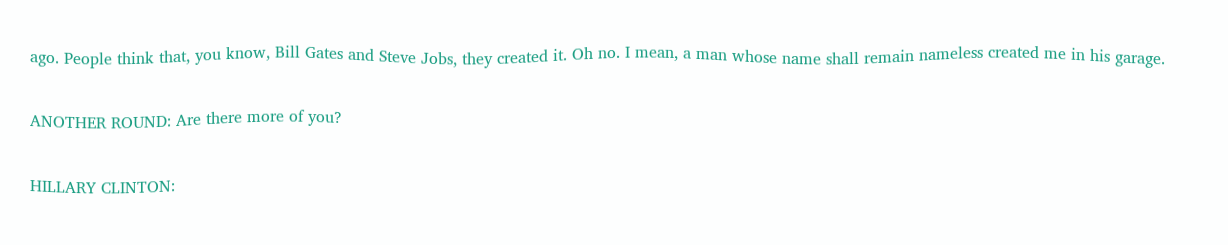ago. People think that, you know, Bill Gates and Steve Jobs, they created it. Oh no. I mean, a man whose name shall remain nameless created me in his garage.

ANOTHER ROUND: Are there more of you?

HILLARY CLINTON: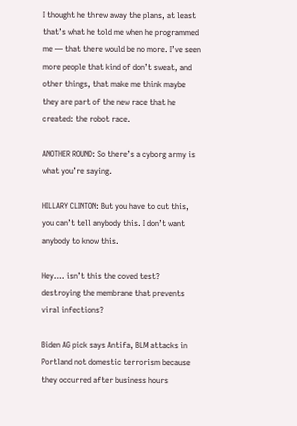I thought he threw away the plans, at least that’s what he told me when he programmed me — that there would be no more. I’ve seen more people that kind of don’t sweat, and other things, that make me think maybe they are part of the new race that he created: the robot race.

ANOTHER ROUND: So there’s a cyborg army is what you’re saying.

HILLARY CLINTON: But you have to cut this, you can’t tell anybody this. I don’t want anybody to know this.

Hey…. isn’t this the coved test? destroying the membrane that prevents viral infections?

Biden AG pick says Antifa, BLM attacks in Portland not domestic terrorism because they occurred after business hours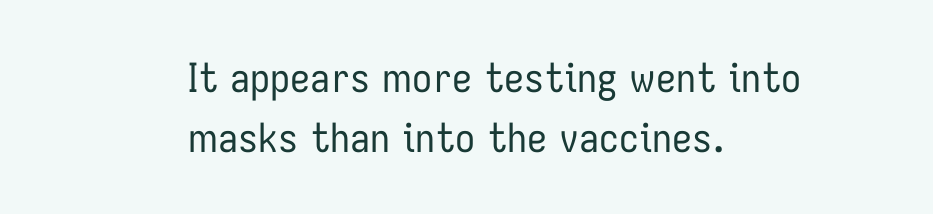It appears more testing went into masks than into the vaccines.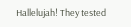Hallelujah! They tested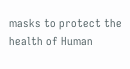masks to protect the health of Human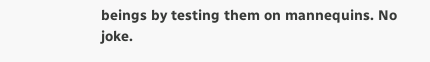beings by testing them on mannequins. No joke.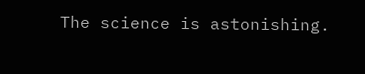The science is astonishing.